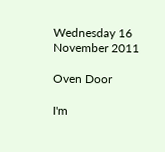Wednesday 16 November 2011

Oven Door

I'm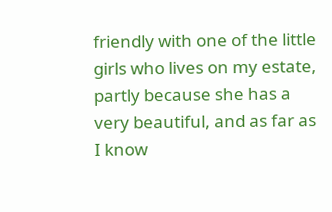friendly with one of the little girls who lives on my estate, partly because she has a very beautiful, and as far as I know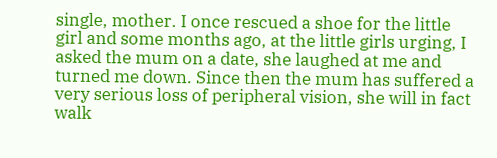single, mother. I once rescued a shoe for the little girl and some months ago, at the little girls urging, I asked the mum on a date, she laughed at me and turned me down. Since then the mum has suffered a very serious loss of peripheral vision, she will in fact walk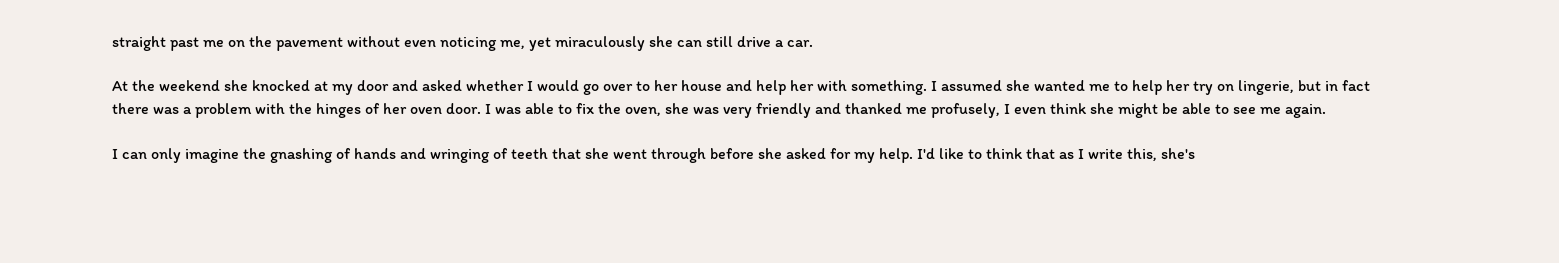straight past me on the pavement without even noticing me, yet miraculously she can still drive a car.

At the weekend she knocked at my door and asked whether I would go over to her house and help her with something. I assumed she wanted me to help her try on lingerie, but in fact there was a problem with the hinges of her oven door. I was able to fix the oven, she was very friendly and thanked me profusely, I even think she might be able to see me again.

I can only imagine the gnashing of hands and wringing of teeth that she went through before she asked for my help. I'd like to think that as I write this, she's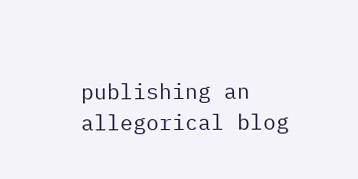publishing an allegorical blog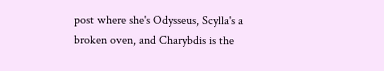post where she's Odysseus, Scylla's a broken oven, and Charybdis is the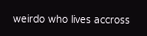weirdo who lives accross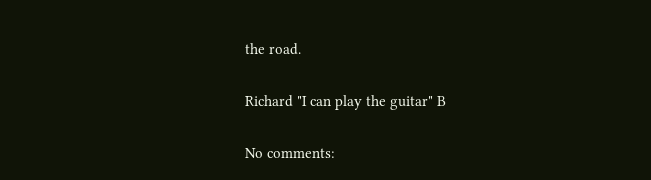the road.

Richard "I can play the guitar" B

No comments: